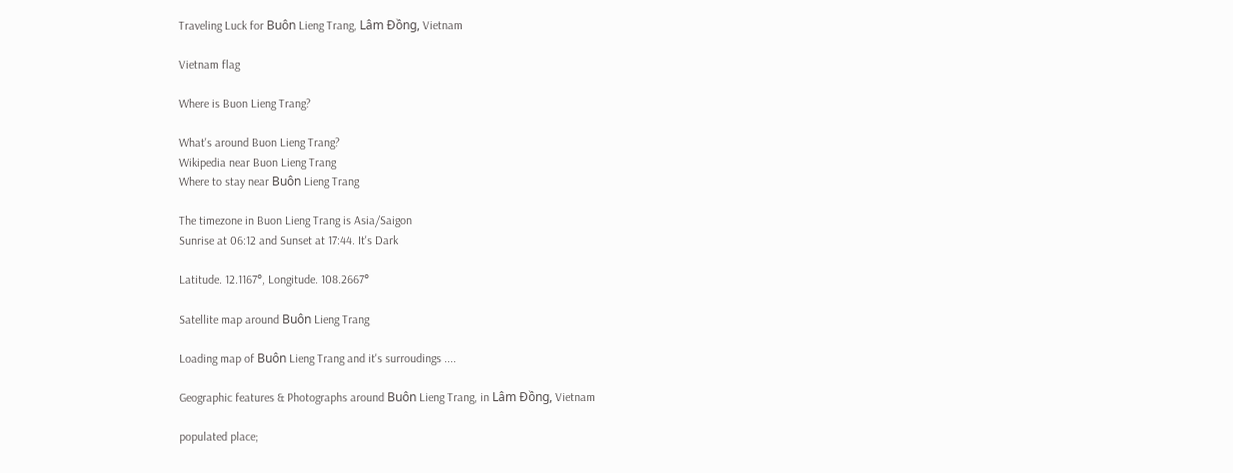Traveling Luck for Buôn Lieng Trang, Lâm Ðồng, Vietnam

Vietnam flag

Where is Buon Lieng Trang?

What's around Buon Lieng Trang?
Wikipedia near Buon Lieng Trang
Where to stay near Buôn Lieng Trang

The timezone in Buon Lieng Trang is Asia/Saigon
Sunrise at 06:12 and Sunset at 17:44. It's Dark

Latitude. 12.1167°, Longitude. 108.2667°

Satellite map around Buôn Lieng Trang

Loading map of Buôn Lieng Trang and it's surroudings ....

Geographic features & Photographs around Buôn Lieng Trang, in Lâm Ðồng, Vietnam

populated place;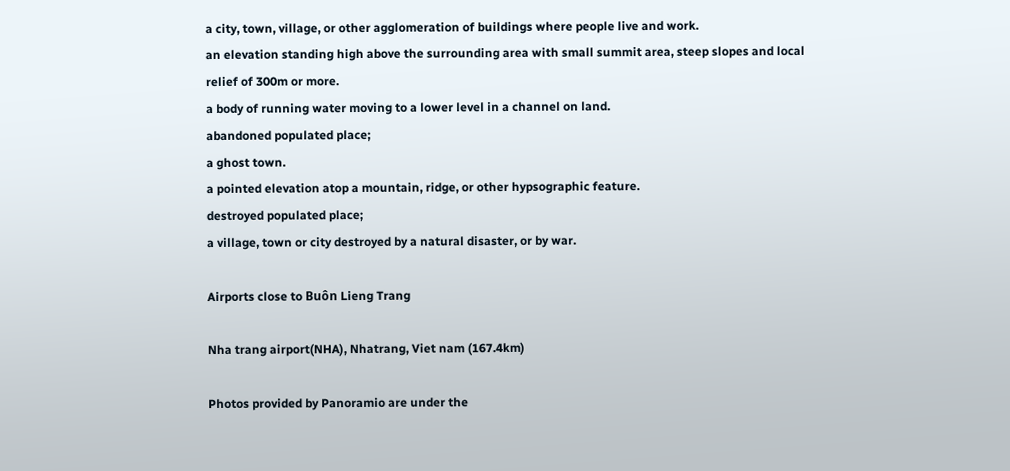a city, town, village, or other agglomeration of buildings where people live and work.
an elevation standing high above the surrounding area with small summit area, steep slopes and local relief of 300m or more.
a body of running water moving to a lower level in a channel on land.
abandoned populated place;
a ghost town.
a pointed elevation atop a mountain, ridge, or other hypsographic feature.
destroyed populated place;
a village, town or city destroyed by a natural disaster, or by war.

Airports close to Buôn Lieng Trang

Nha trang airport(NHA), Nhatrang, Viet nam (167.4km)

Photos provided by Panoramio are under the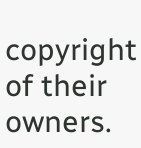copyright of their owners.